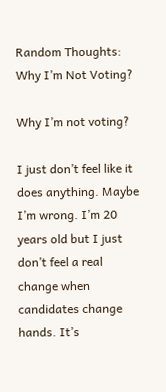Random Thoughts: Why I’m Not Voting?

Why I’m not voting?

I just don’t feel like it does anything. Maybe I’m wrong. I’m 20 years old but I just don’t feel a real change when candidates change hands. It’s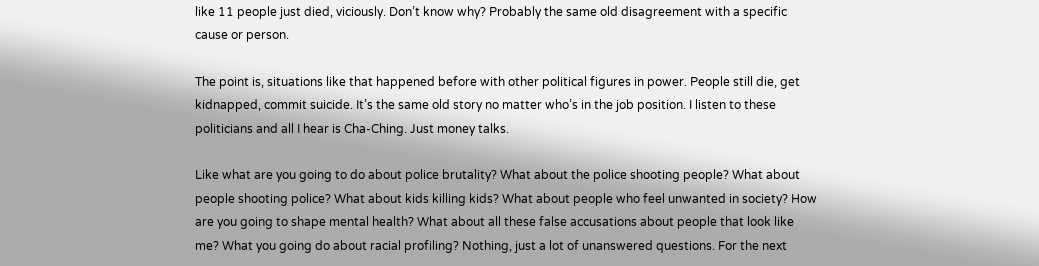like 11 people just died, viciously. Don’t know why? Probably the same old disagreement with a specific cause or person.

The point is, situations like that happened before with other political figures in power. People still die, get kidnapped, commit suicide. It’s the same old story no matter who’s in the job position. I listen to these politicians and all I hear is Cha-Ching. Just money talks.

Like what are you going to do about police brutality? What about the police shooting people? What about people shooting police? What about kids killing kids? What about people who feel unwanted in society? How are you going to shape mental health? What about all these false accusations about people that look like me? What you going do about racial profiling? Nothing, just a lot of unanswered questions. For the next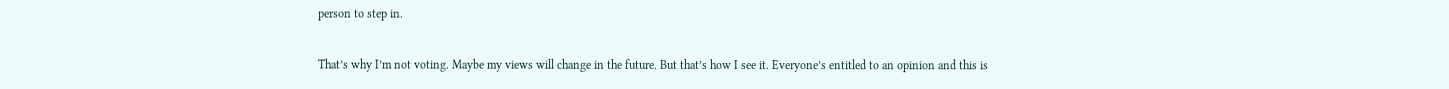person to step in.

That’s why I’m not voting. Maybe my views will change in the future. But that’s how I see it. Everyone’s entitled to an opinion and this is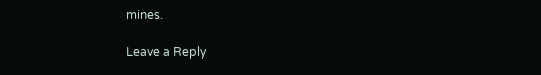mines.

Leave a Reply